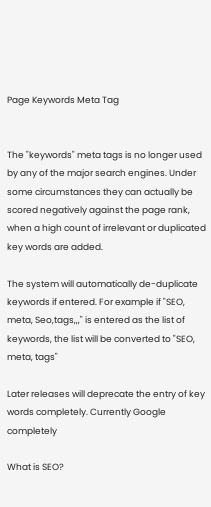Page Keywords Meta Tag


The "keywords" meta tags is no longer used by any of the major search engines. Under some circumstances they can actually be scored negatively against the page rank, when a high count of irrelevant or duplicated key words are added.

The system will automatically de-duplicate keywords if entered. For example if "SEO, meta, Seo,tags,,," is entered as the list of keywords, the list will be converted to "SEO, meta, tags"

Later releases will deprecate the entry of key words completely. Currently Google completely

What is SEO?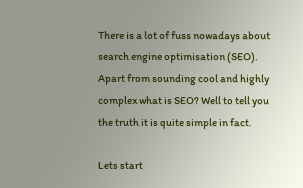There is a lot of fuss nowadays about search engine optimisation (SEO). Apart from sounding cool and highly complex what is SEO? Well to tell you the truth it is quite simple in fact.

Lets start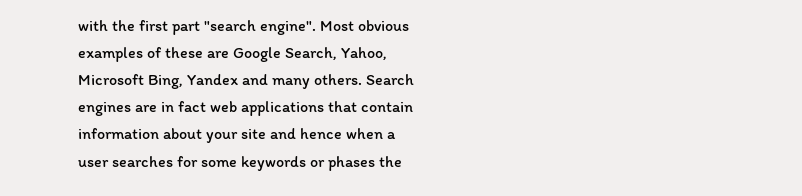with the first part "search engine". Most obvious examples of these are Google Search, Yahoo, Microsoft Bing, Yandex and many others. Search engines are in fact web applications that contain information about your site and hence when a user searches for some keywords or phases the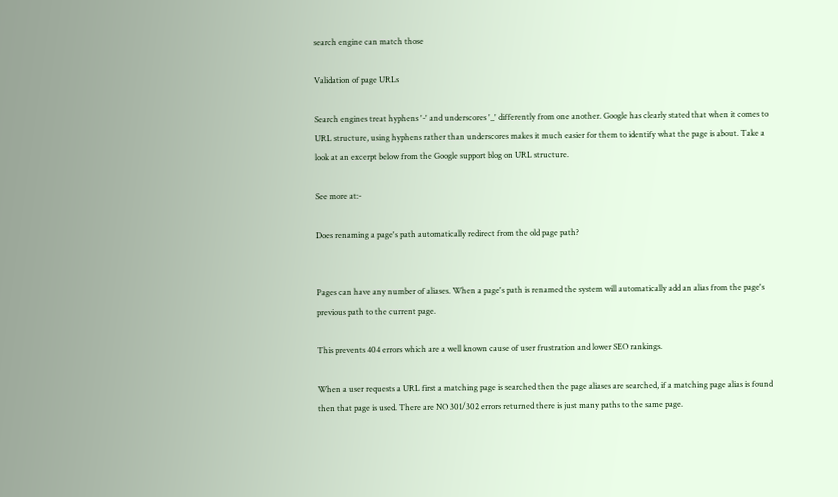search engine can match those

Validation of page URLs

Search engines treat hyphens '-' and underscores '_' differently from one another. Google has clearly stated that when it comes to URL structure, using hyphens rather than underscores makes it much easier for them to identify what the page is about. Take a look at an excerpt below from the Google support blog on URL structure.

See more at:-

Does renaming a page's path automatically redirect from the old page path?


Pages can have any number of aliases. When a page's path is renamed the system will automatically add an alias from the page's previous path to the current page.

This prevents 404 errors which are a well known cause of user frustration and lower SEO rankings.

When a user requests a URL first a matching page is searched then the page aliases are searched, if a matching page alias is found then that page is used. There are NO 301/302 errors returned there is just many paths to the same page.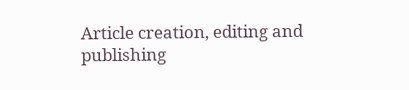Article creation, editing and publishing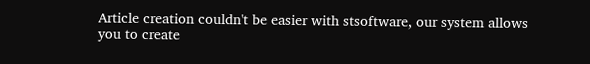Article creation couldn't be easier with stsoftware, our system allows you to create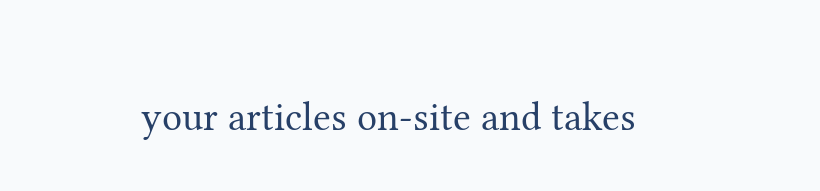your articles on-site and takes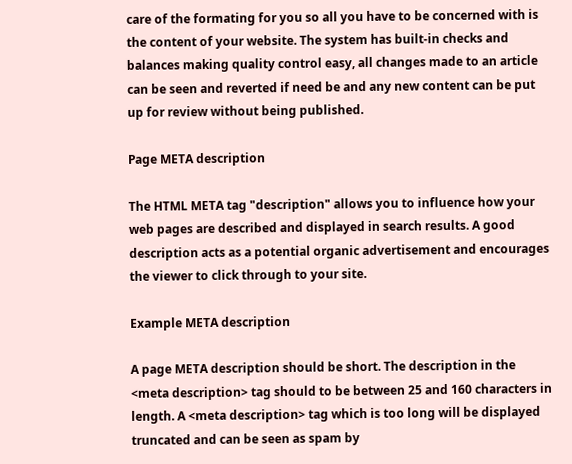care of the formating for you so all you have to be concerned with is the content of your website. The system has built-in checks and balances making quality control easy, all changes made to an article can be seen and reverted if need be and any new content can be put up for review without being published.

Page META description

The HTML META tag "description" allows you to influence how your web pages are described and displayed in search results. A good description acts as a potential organic advertisement and encourages the viewer to click through to your site.

Example META description

A page META description should be short. The description in the <meta description> tag should to be between 25 and 160 characters in length. A <meta description> tag which is too long will be displayed truncated and can be seen as spam by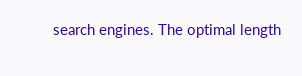search engines. The optimal length